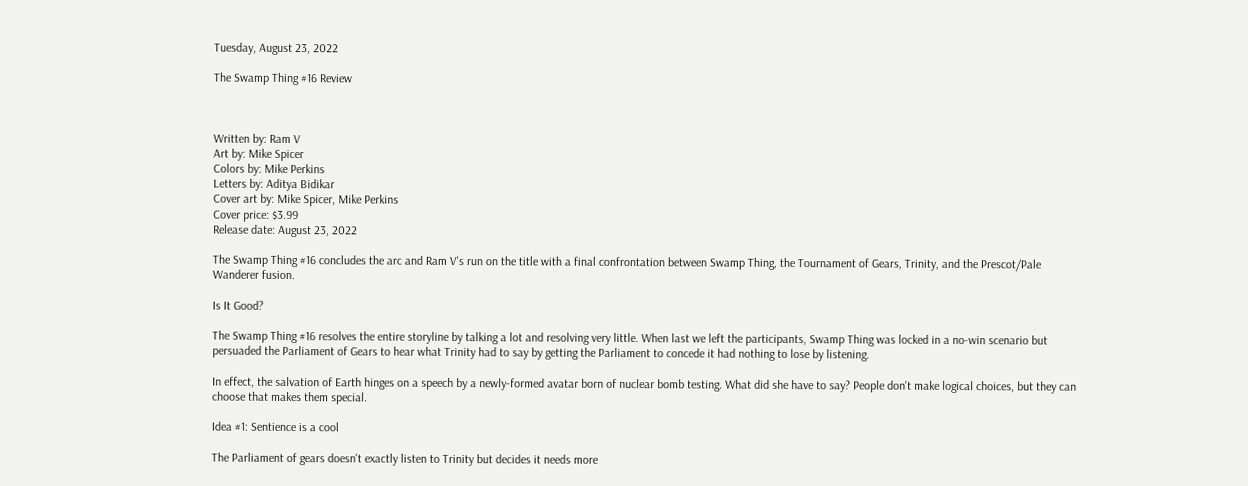Tuesday, August 23, 2022

The Swamp Thing #16 Review



Written by: Ram V
Art by: Mike Spicer
Colors by: Mike Perkins
Letters by: Aditya Bidikar
Cover art by: Mike Spicer, Mike Perkins
Cover price: $3.99
Release date: August 23, 2022

The Swamp Thing #16 concludes the arc and Ram V's run on the title with a final confrontation between Swamp Thing, the Tournament of Gears, Trinity, and the Prescot/Pale Wanderer fusion.

Is It Good?

The Swamp Thing #16 resolves the entire storyline by talking a lot and resolving very little. When last we left the participants, Swamp Thing was locked in a no-win scenario but persuaded the Parliament of Gears to hear what Trinity had to say by getting the Parliament to concede it had nothing to lose by listening.

In effect, the salvation of Earth hinges on a speech by a newly-formed avatar born of nuclear bomb testing. What did she have to say? People don't make logical choices, but they can choose that makes them special.

Idea #1: Sentience is a cool

The Parliament of gears doesn't exactly listen to Trinity but decides it needs more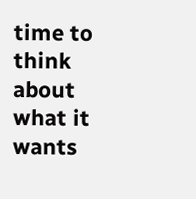time to think about what it wants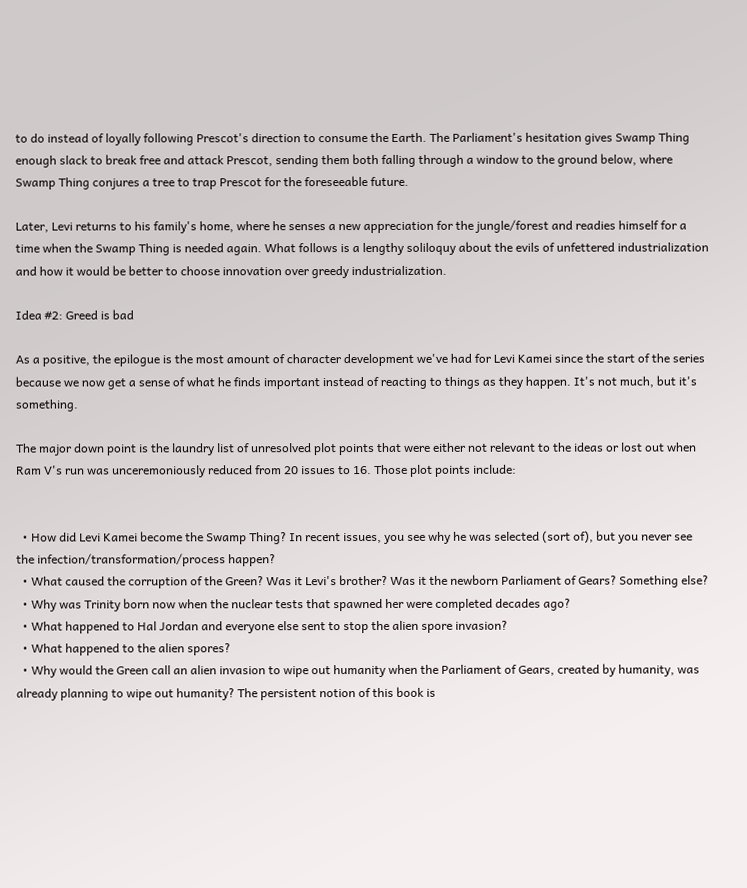to do instead of loyally following Prescot's direction to consume the Earth. The Parliament's hesitation gives Swamp Thing enough slack to break free and attack Prescot, sending them both falling through a window to the ground below, where Swamp Thing conjures a tree to trap Prescot for the foreseeable future.

Later, Levi returns to his family's home, where he senses a new appreciation for the jungle/forest and readies himself for a time when the Swamp Thing is needed again. What follows is a lengthy soliloquy about the evils of unfettered industrialization and how it would be better to choose innovation over greedy industrialization.

Idea #2: Greed is bad

As a positive, the epilogue is the most amount of character development we've had for Levi Kamei since the start of the series because we now get a sense of what he finds important instead of reacting to things as they happen. It's not much, but it's something.

The major down point is the laundry list of unresolved plot points that were either not relevant to the ideas or lost out when Ram V's run was unceremoniously reduced from 20 issues to 16. Those plot points include:


  • How did Levi Kamei become the Swamp Thing? In recent issues, you see why he was selected (sort of), but you never see the infection/transformation/process happen?
  • What caused the corruption of the Green? Was it Levi's brother? Was it the newborn Parliament of Gears? Something else?
  • Why was Trinity born now when the nuclear tests that spawned her were completed decades ago?
  • What happened to Hal Jordan and everyone else sent to stop the alien spore invasion?
  • What happened to the alien spores?
  • Why would the Green call an alien invasion to wipe out humanity when the Parliament of Gears, created by humanity, was already planning to wipe out humanity? The persistent notion of this book is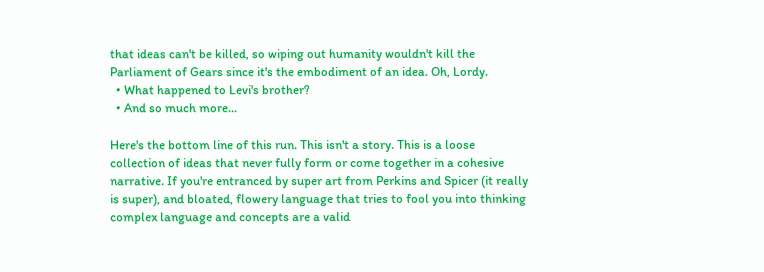that ideas can't be killed, so wiping out humanity wouldn't kill the Parliament of Gears since it's the embodiment of an idea. Oh, Lordy.
  • What happened to Levi's brother?
  • And so much more...

Here's the bottom line of this run. This isn't a story. This is a loose collection of ideas that never fully form or come together in a cohesive narrative. If you're entranced by super art from Perkins and Spicer (it really is super), and bloated, flowery language that tries to fool you into thinking complex language and concepts are a valid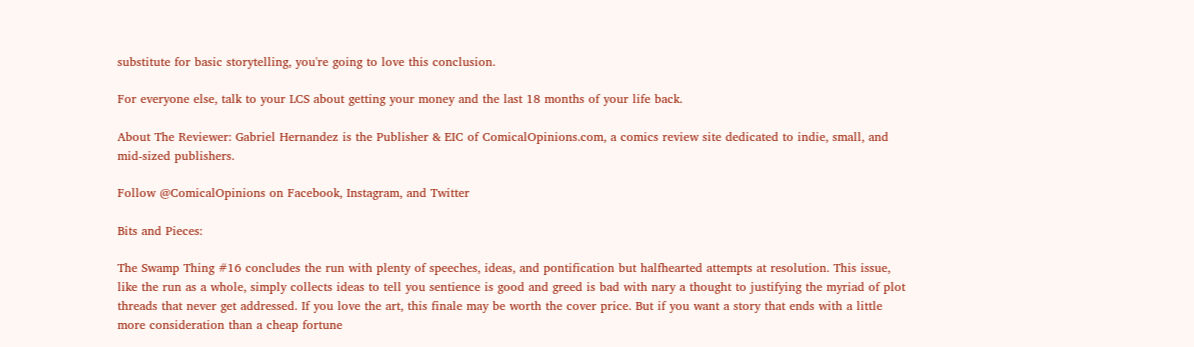substitute for basic storytelling, you're going to love this conclusion.

For everyone else, talk to your LCS about getting your money and the last 18 months of your life back.

About The Reviewer: Gabriel Hernandez is the Publisher & EIC of ComicalOpinions.com, a comics review site dedicated to indie, small, and mid-sized publishers.

Follow @ComicalOpinions on Facebook, Instagram, and Twitter

Bits and Pieces:

The Swamp Thing #16 concludes the run with plenty of speeches, ideas, and pontification but halfhearted attempts at resolution. This issue, like the run as a whole, simply collects ideas to tell you sentience is good and greed is bad with nary a thought to justifying the myriad of plot threads that never get addressed. If you love the art, this finale may be worth the cover price. But if you want a story that ends with a little more consideration than a cheap fortune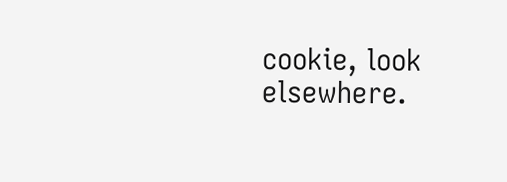cookie, look elsewhere.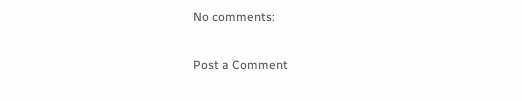No comments:

Post a Comment